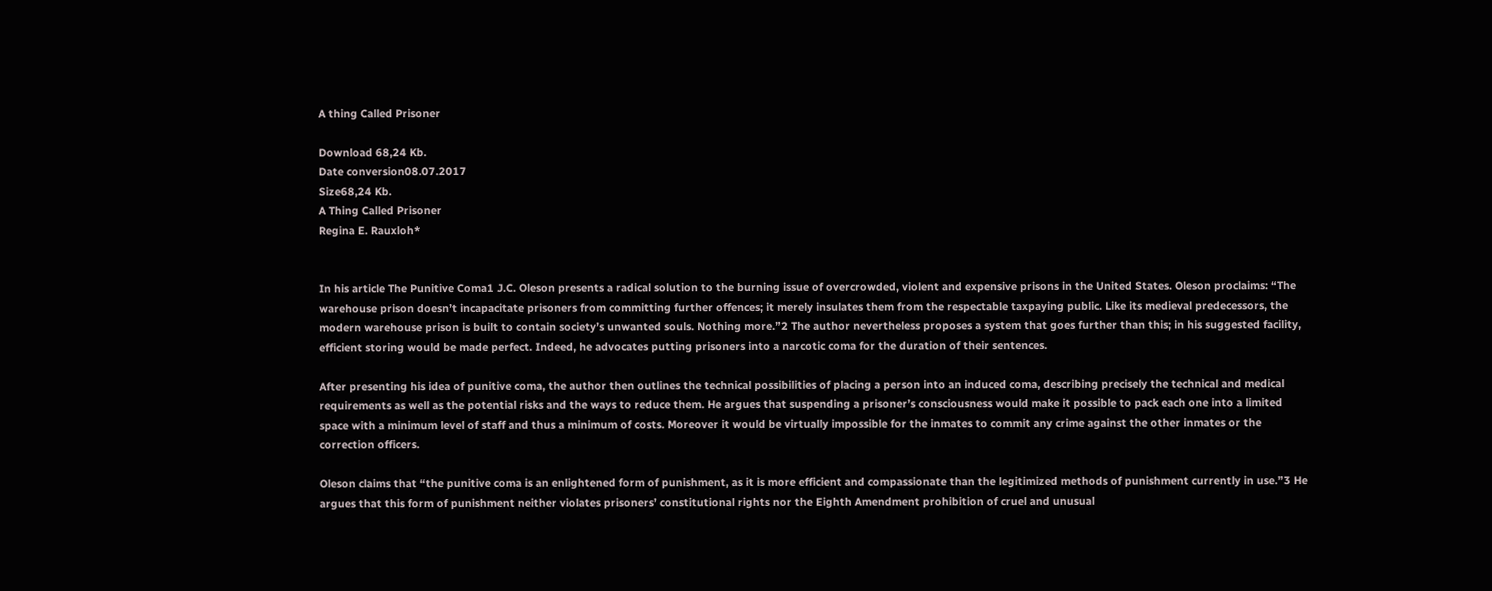A thing Called Prisoner

Download 68,24 Kb.
Date conversion08.07.2017
Size68,24 Kb.
A Thing Called Prisoner
Regina E. Rauxloh*


In his article The Punitive Coma1 J.C. Oleson presents a radical solution to the burning issue of overcrowded, violent and expensive prisons in the United States. Oleson proclaims: “The warehouse prison doesn’t incapacitate prisoners from committing further offences; it merely insulates them from the respectable taxpaying public. Like its medieval predecessors, the modern warehouse prison is built to contain society’s unwanted souls. Nothing more.”2 The author nevertheless proposes a system that goes further than this; in his suggested facility, efficient storing would be made perfect. Indeed, he advocates putting prisoners into a narcotic coma for the duration of their sentences.

After presenting his idea of punitive coma, the author then outlines the technical possibilities of placing a person into an induced coma, describing precisely the technical and medical requirements as well as the potential risks and the ways to reduce them. He argues that suspending a prisoner’s consciousness would make it possible to pack each one into a limited space with a minimum level of staff and thus a minimum of costs. Moreover it would be virtually impossible for the inmates to commit any crime against the other inmates or the correction officers.

Oleson claims that “the punitive coma is an enlightened form of punishment, as it is more efficient and compassionate than the legitimized methods of punishment currently in use.”3 He argues that this form of punishment neither violates prisoners’ constitutional rights nor the Eighth Amendment prohibition of cruel and unusual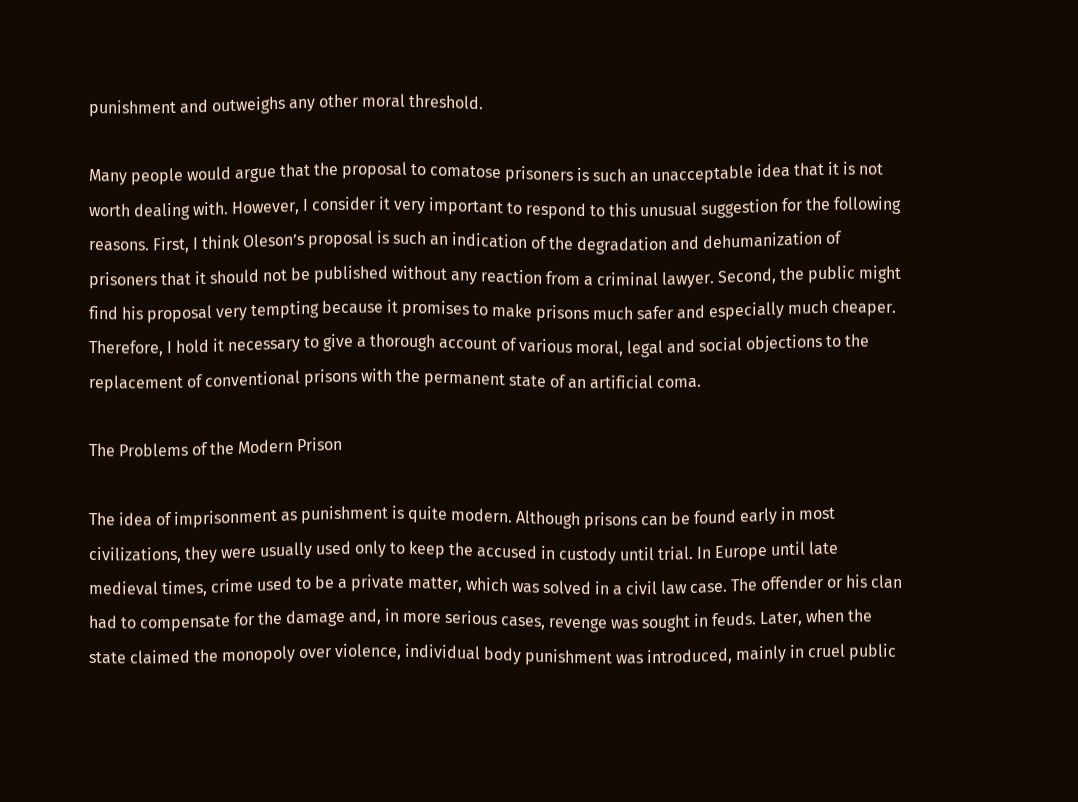punishment and outweighs any other moral threshold.

Many people would argue that the proposal to comatose prisoners is such an unacceptable idea that it is not worth dealing with. However, I consider it very important to respond to this unusual suggestion for the following reasons. First, I think Oleson’s proposal is such an indication of the degradation and dehumanization of prisoners that it should not be published without any reaction from a criminal lawyer. Second, the public might find his proposal very tempting because it promises to make prisons much safer and especially much cheaper. Therefore, I hold it necessary to give a thorough account of various moral, legal and social objections to the replacement of conventional prisons with the permanent state of an artificial coma.

The Problems of the Modern Prison

The idea of imprisonment as punishment is quite modern. Although prisons can be found early in most civilizations, they were usually used only to keep the accused in custody until trial. In Europe until late medieval times, crime used to be a private matter, which was solved in a civil law case. The offender or his clan had to compensate for the damage and, in more serious cases, revenge was sought in feuds. Later, when the state claimed the monopoly over violence, individual body punishment was introduced, mainly in cruel public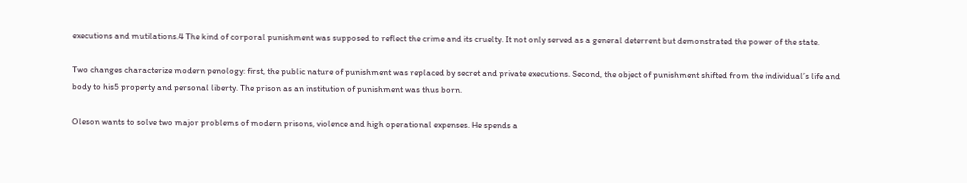executions and mutilations.4 The kind of corporal punishment was supposed to reflect the crime and its cruelty. It not only served as a general deterrent but demonstrated the power of the state.

Two changes characterize modern penology: first, the public nature of punishment was replaced by secret and private executions. Second, the object of punishment shifted from the individual’s life and body to his5 property and personal liberty. The prison as an institution of punishment was thus born.

Oleson wants to solve two major problems of modern prisons, violence and high operational expenses. He spends a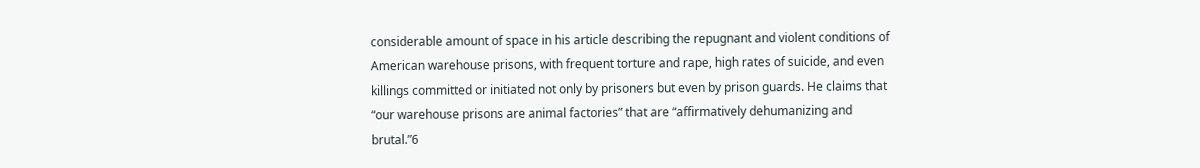considerable amount of space in his article describing the repugnant and violent conditions of American warehouse prisons, with frequent torture and rape, high rates of suicide, and even killings committed or initiated not only by prisoners but even by prison guards. He claims that “our warehouse prisons are animal factories” that are “affirmatively dehumanizing and brutal.”6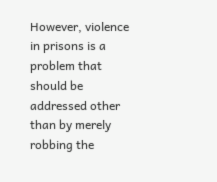However, violence in prisons is a problem that should be addressed other than by merely robbing the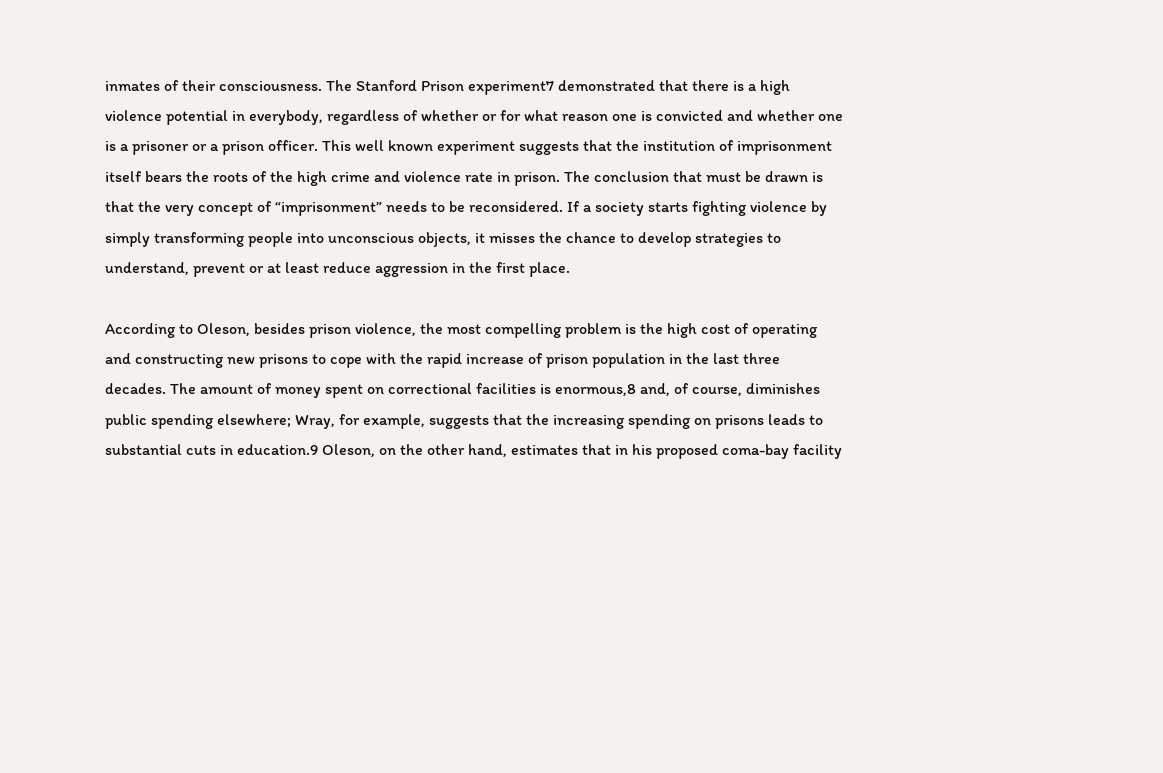inmates of their consciousness. The Stanford Prison experiment7 demonstrated that there is a high violence potential in everybody, regardless of whether or for what reason one is convicted and whether one is a prisoner or a prison officer. This well known experiment suggests that the institution of imprisonment itself bears the roots of the high crime and violence rate in prison. The conclusion that must be drawn is that the very concept of “imprisonment” needs to be reconsidered. If a society starts fighting violence by simply transforming people into unconscious objects, it misses the chance to develop strategies to understand, prevent or at least reduce aggression in the first place.

According to Oleson, besides prison violence, the most compelling problem is the high cost of operating and constructing new prisons to cope with the rapid increase of prison population in the last three decades. The amount of money spent on correctional facilities is enormous,8 and, of course, diminishes public spending elsewhere; Wray, for example, suggests that the increasing spending on prisons leads to substantial cuts in education.9 Oleson, on the other hand, estimates that in his proposed coma-bay facility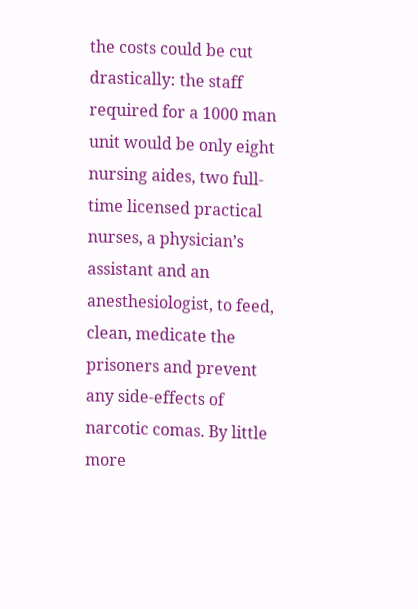the costs could be cut drastically: the staff required for a 1000 man unit would be only eight nursing aides, two full-time licensed practical nurses, a physician’s assistant and an anesthesiologist, to feed, clean, medicate the prisoners and prevent any side-effects of narcotic comas. By little more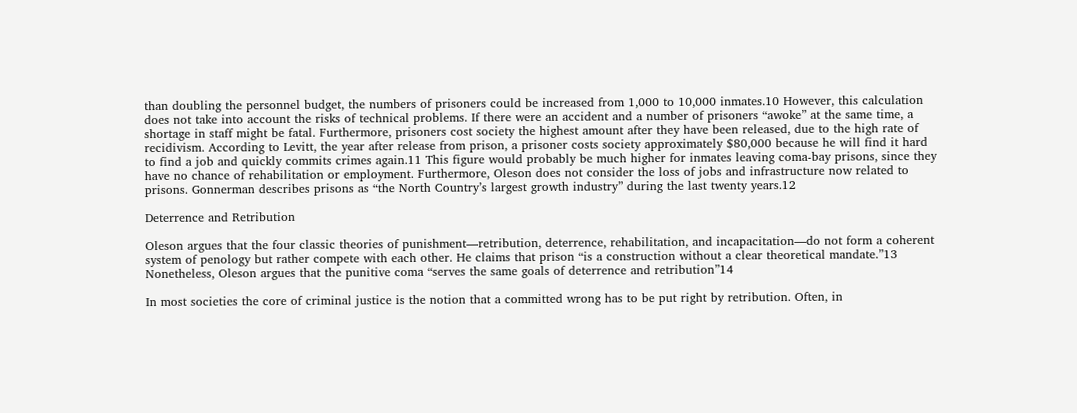than doubling the personnel budget, the numbers of prisoners could be increased from 1,000 to 10,000 inmates.10 However, this calculation does not take into account the risks of technical problems. If there were an accident and a number of prisoners “awoke” at the same time, a shortage in staff might be fatal. Furthermore, prisoners cost society the highest amount after they have been released, due to the high rate of recidivism. According to Levitt, the year after release from prison, a prisoner costs society approximately $80,000 because he will find it hard to find a job and quickly commits crimes again.11 This figure would probably be much higher for inmates leaving coma-bay prisons, since they have no chance of rehabilitation or employment. Furthermore, Oleson does not consider the loss of jobs and infrastructure now related to prisons. Gonnerman describes prisons as “the North Country’s largest growth industry” during the last twenty years.12

Deterrence and Retribution

Oleson argues that the four classic theories of punishment—retribution, deterrence, rehabilitation, and incapacitation—do not form a coherent system of penology but rather compete with each other. He claims that prison “is a construction without a clear theoretical mandate.”13 Nonetheless, Oleson argues that the punitive coma “serves the same goals of deterrence and retribution”14

In most societies the core of criminal justice is the notion that a committed wrong has to be put right by retribution. Often, in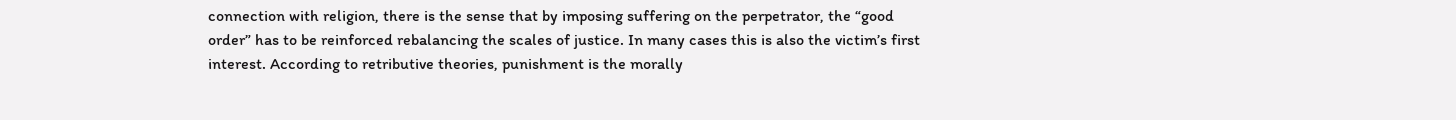connection with religion, there is the sense that by imposing suffering on the perpetrator, the “good order” has to be reinforced rebalancing the scales of justice. In many cases this is also the victim’s first interest. According to retributive theories, punishment is the morally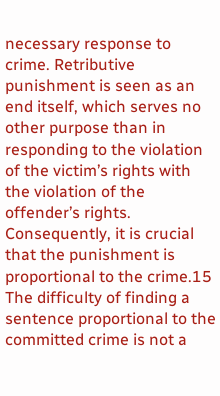necessary response to crime. Retributive punishment is seen as an end itself, which serves no other purpose than in responding to the violation of the victim’s rights with the violation of the offender’s rights. Consequently, it is crucial that the punishment is proportional to the crime.15 The difficulty of finding a sentence proportional to the committed crime is not a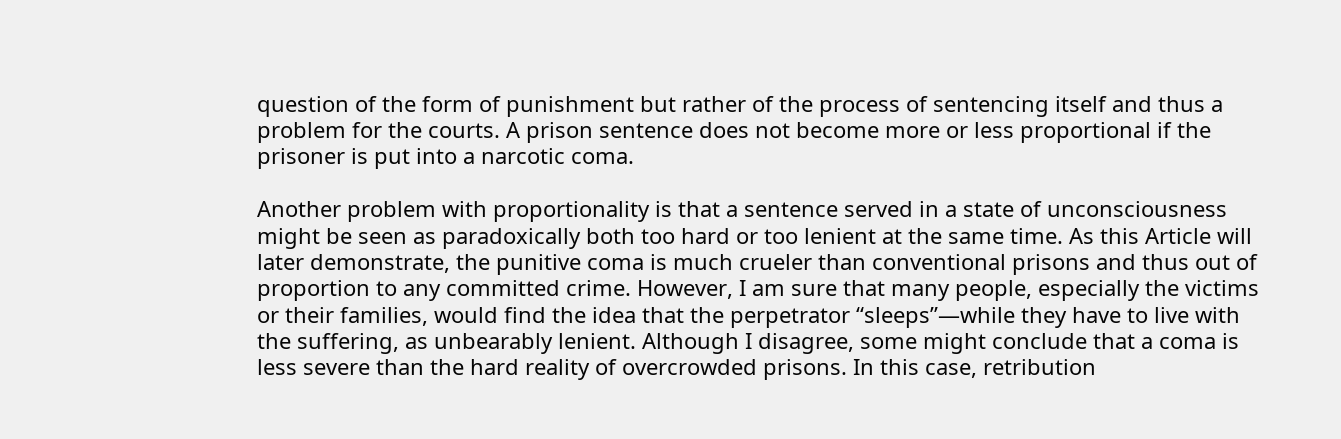question of the form of punishment but rather of the process of sentencing itself and thus a problem for the courts. A prison sentence does not become more or less proportional if the prisoner is put into a narcotic coma.

Another problem with proportionality is that a sentence served in a state of unconsciousness might be seen as paradoxically both too hard or too lenient at the same time. As this Article will later demonstrate, the punitive coma is much crueler than conventional prisons and thus out of proportion to any committed crime. However, I am sure that many people, especially the victims or their families, would find the idea that the perpetrator “sleeps”—while they have to live with the suffering, as unbearably lenient. Although I disagree, some might conclude that a coma is less severe than the hard reality of overcrowded prisons. In this case, retribution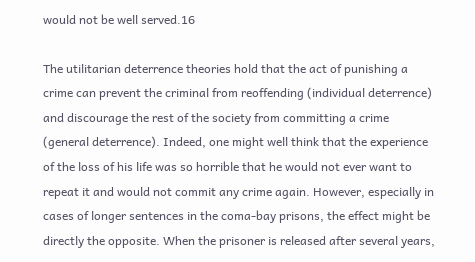would not be well served.16

The utilitarian deterrence theories hold that the act of punishing a crime can prevent the criminal from reoffending (individual deterrence) and discourage the rest of the society from committing a crime (general deterrence). Indeed, one might well think that the experience of the loss of his life was so horrible that he would not ever want to repeat it and would not commit any crime again. However, especially in cases of longer sentences in the coma-bay prisons, the effect might be directly the opposite. When the prisoner is released after several years,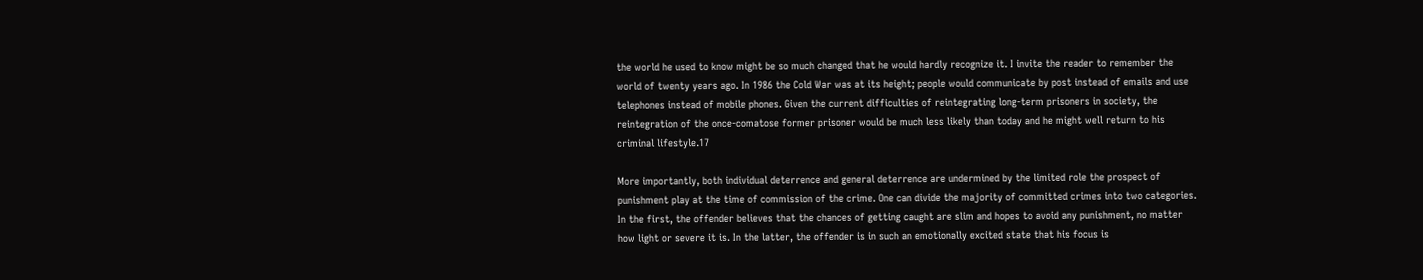the world he used to know might be so much changed that he would hardly recognize it. I invite the reader to remember the world of twenty years ago. In 1986 the Cold War was at its height; people would communicate by post instead of emails and use telephones instead of mobile phones. Given the current difficulties of reintegrating long-term prisoners in society, the reintegration of the once-comatose former prisoner would be much less likely than today and he might well return to his criminal lifestyle.17

More importantly, both individual deterrence and general deterrence are undermined by the limited role the prospect of punishment play at the time of commission of the crime. One can divide the majority of committed crimes into two categories. In the first, the offender believes that the chances of getting caught are slim and hopes to avoid any punishment, no matter how light or severe it is. In the latter, the offender is in such an emotionally excited state that his focus is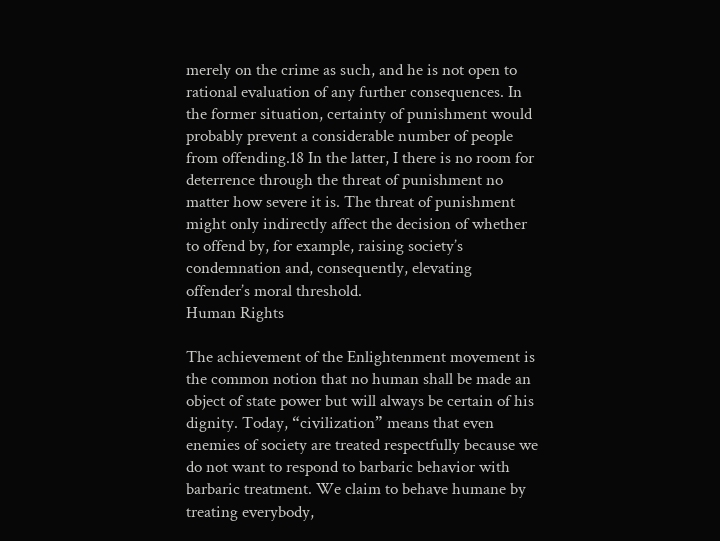merely on the crime as such, and he is not open to rational evaluation of any further consequences. In the former situation, certainty of punishment would probably prevent a considerable number of people from offending.18 In the latter, I there is no room for deterrence through the threat of punishment no matter how severe it is. The threat of punishment might only indirectly affect the decision of whether to offend by, for example, raising society’s condemnation and, consequently, elevating offender’s moral threshold.
Human Rights

The achievement of the Enlightenment movement is the common notion that no human shall be made an object of state power but will always be certain of his dignity. Today, “civilization” means that even enemies of society are treated respectfully because we do not want to respond to barbaric behavior with barbaric treatment. We claim to behave humane by treating everybody,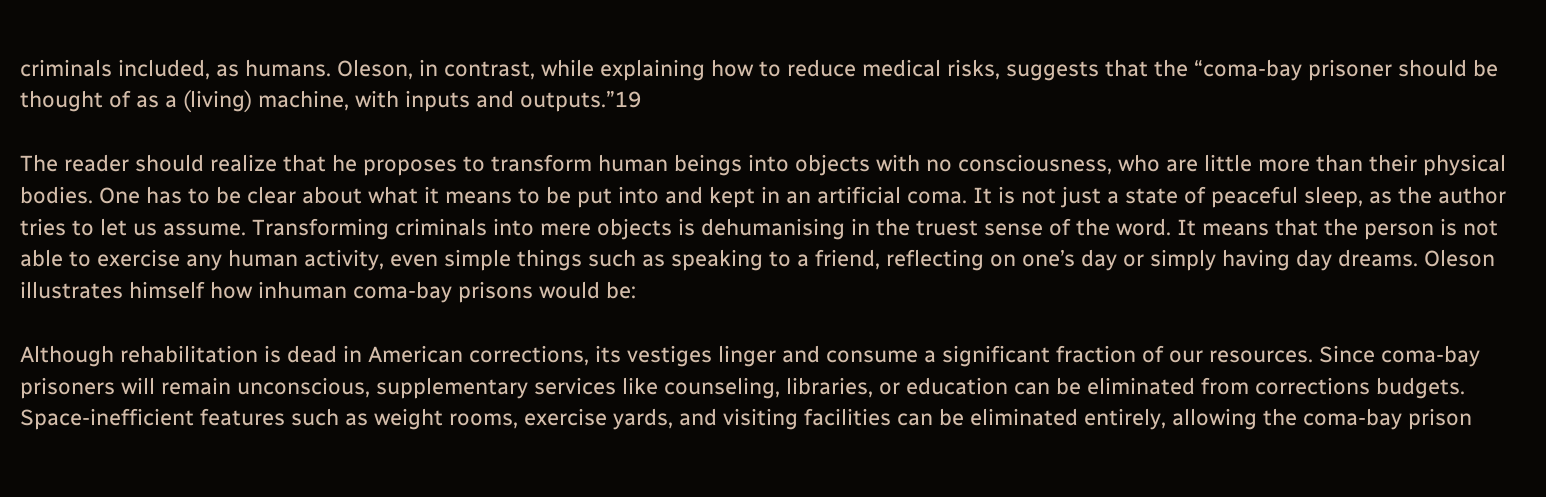criminals included, as humans. Oleson, in contrast, while explaining how to reduce medical risks, suggests that the “coma-bay prisoner should be thought of as a (living) machine, with inputs and outputs.”19

The reader should realize that he proposes to transform human beings into objects with no consciousness, who are little more than their physical bodies. One has to be clear about what it means to be put into and kept in an artificial coma. It is not just a state of peaceful sleep, as the author tries to let us assume. Transforming criminals into mere objects is dehumanising in the truest sense of the word. It means that the person is not able to exercise any human activity, even simple things such as speaking to a friend, reflecting on one’s day or simply having day dreams. Oleson illustrates himself how inhuman coma-bay prisons would be:

Although rehabilitation is dead in American corrections, its vestiges linger and consume a significant fraction of our resources. Since coma-bay prisoners will remain unconscious, supplementary services like counseling, libraries, or education can be eliminated from corrections budgets. Space-inefficient features such as weight rooms, exercise yards, and visiting facilities can be eliminated entirely, allowing the coma-bay prison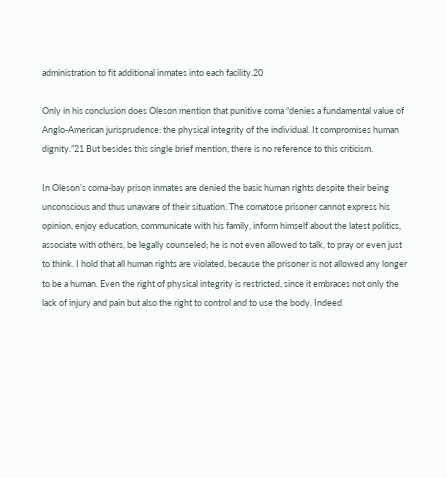administration to fit additional inmates into each facility.20

Only in his conclusion does Oleson mention that punitive coma “denies a fundamental value of Anglo-American jurisprudence: the physical integrity of the individual. It compromises human dignity.”21 But besides this single brief mention, there is no reference to this criticism.

In Oleson’s coma-bay prison inmates are denied the basic human rights despite their being unconscious and thus unaware of their situation. The comatose prisoner cannot express his opinion, enjoy education, communicate with his family, inform himself about the latest politics, associate with others, be legally counseled; he is not even allowed to talk, to pray or even just to think. I hold that all human rights are violated, because the prisoner is not allowed any longer to be a human. Even the right of physical integrity is restricted, since it embraces not only the lack of injury and pain but also the right to control and to use the body. Indeed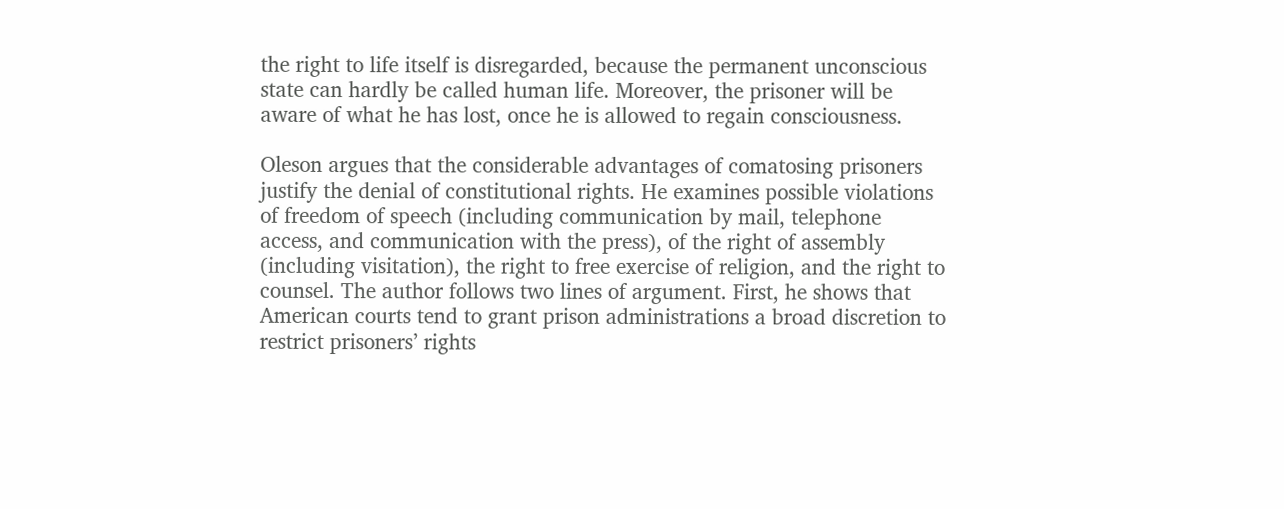the right to life itself is disregarded, because the permanent unconscious state can hardly be called human life. Moreover, the prisoner will be aware of what he has lost, once he is allowed to regain consciousness.

Oleson argues that the considerable advantages of comatosing prisoners justify the denial of constitutional rights. He examines possible violations of freedom of speech (including communication by mail, telephone access, and communication with the press), of the right of assembly (including visitation), the right to free exercise of religion, and the right to counsel. The author follows two lines of argument. First, he shows that American courts tend to grant prison administrations a broad discretion to restrict prisoners’ rights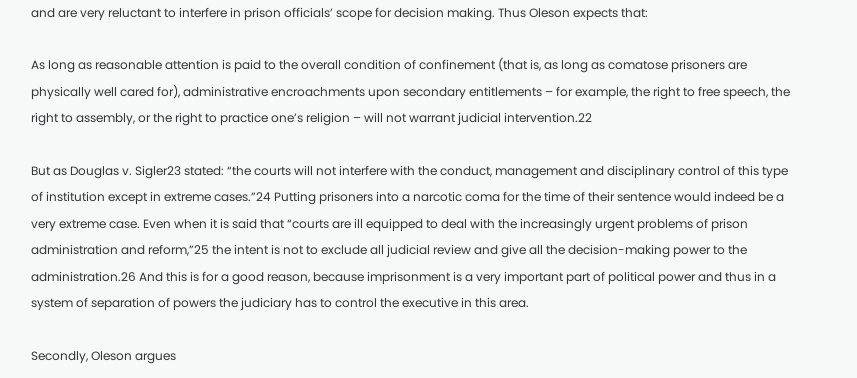and are very reluctant to interfere in prison officials’ scope for decision making. Thus Oleson expects that:

As long as reasonable attention is paid to the overall condition of confinement (that is, as long as comatose prisoners are physically well cared for), administrative encroachments upon secondary entitlements – for example, the right to free speech, the right to assembly, or the right to practice one’s religion – will not warrant judicial intervention.22

But as Douglas v. Sigler23 stated: “the courts will not interfere with the conduct, management and disciplinary control of this type of institution except in extreme cases.”24 Putting prisoners into a narcotic coma for the time of their sentence would indeed be a very extreme case. Even when it is said that “courts are ill equipped to deal with the increasingly urgent problems of prison administration and reform,”25 the intent is not to exclude all judicial review and give all the decision-making power to the administration.26 And this is for a good reason, because imprisonment is a very important part of political power and thus in a system of separation of powers the judiciary has to control the executive in this area.

Secondly, Oleson argues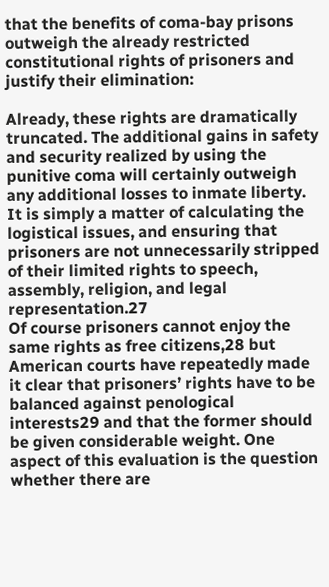that the benefits of coma-bay prisons outweigh the already restricted constitutional rights of prisoners and justify their elimination:

Already, these rights are dramatically truncated. The additional gains in safety and security realized by using the punitive coma will certainly outweigh any additional losses to inmate liberty. It is simply a matter of calculating the logistical issues, and ensuring that prisoners are not unnecessarily stripped of their limited rights to speech, assembly, religion, and legal representation.27
Of course prisoners cannot enjoy the same rights as free citizens,28 but American courts have repeatedly made it clear that prisoners’ rights have to be balanced against penological interests29 and that the former should be given considerable weight. One aspect of this evaluation is the question whether there are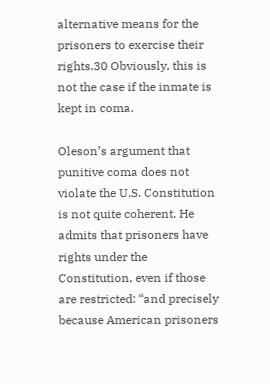alternative means for the prisoners to exercise their rights.30 Obviously, this is not the case if the inmate is kept in coma.

Oleson’s argument that punitive coma does not violate the U.S. Constitution is not quite coherent. He admits that prisoners have rights under the Constitution, even if those are restricted: “and precisely because American prisoners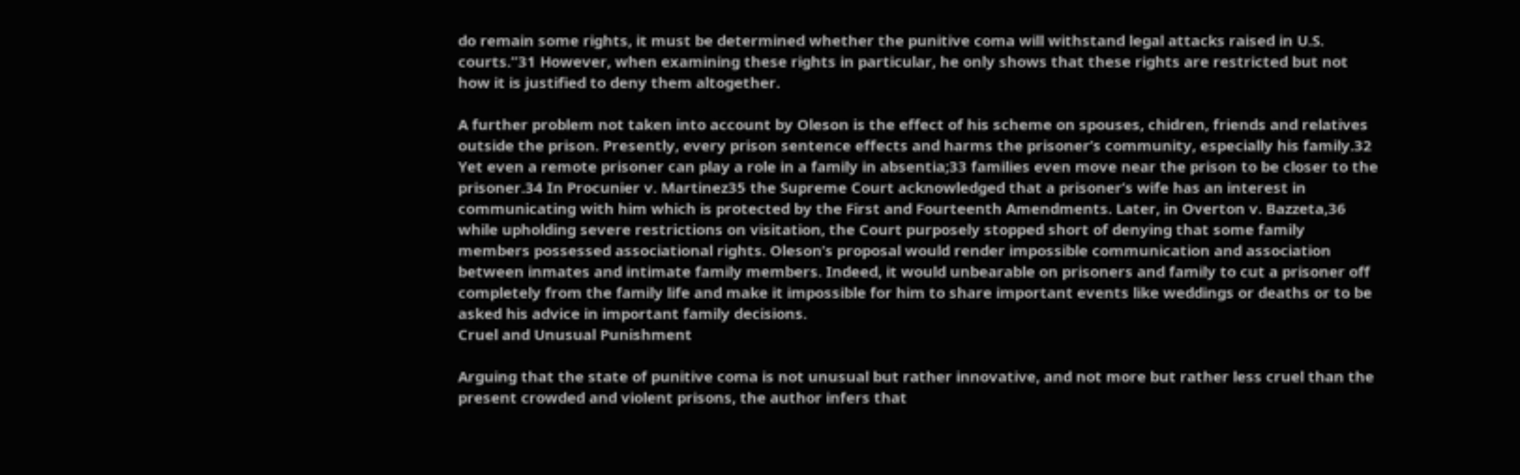do remain some rights, it must be determined whether the punitive coma will withstand legal attacks raised in U.S. courts.”31 However, when examining these rights in particular, he only shows that these rights are restricted but not how it is justified to deny them altogether.

A further problem not taken into account by Oleson is the effect of his scheme on spouses, chidren, friends and relatives outside the prison. Presently, every prison sentence effects and harms the prisoner’s community, especially his family.32 Yet even a remote prisoner can play a role in a family in absentia;33 families even move near the prison to be closer to the prisoner.34 In Procunier v. Martinez35 the Supreme Court acknowledged that a prisoner’s wife has an interest in communicating with him which is protected by the First and Fourteenth Amendments. Later, in Overton v. Bazzeta,36 while upholding severe restrictions on visitation, the Court purposely stopped short of denying that some family members possessed associational rights. Oleson’s proposal would render impossible communication and association between inmates and intimate family members. Indeed, it would unbearable on prisoners and family to cut a prisoner off completely from the family life and make it impossible for him to share important events like weddings or deaths or to be asked his advice in important family decisions.
Cruel and Unusual Punishment

Arguing that the state of punitive coma is not unusual but rather innovative, and not more but rather less cruel than the present crowded and violent prisons, the author infers that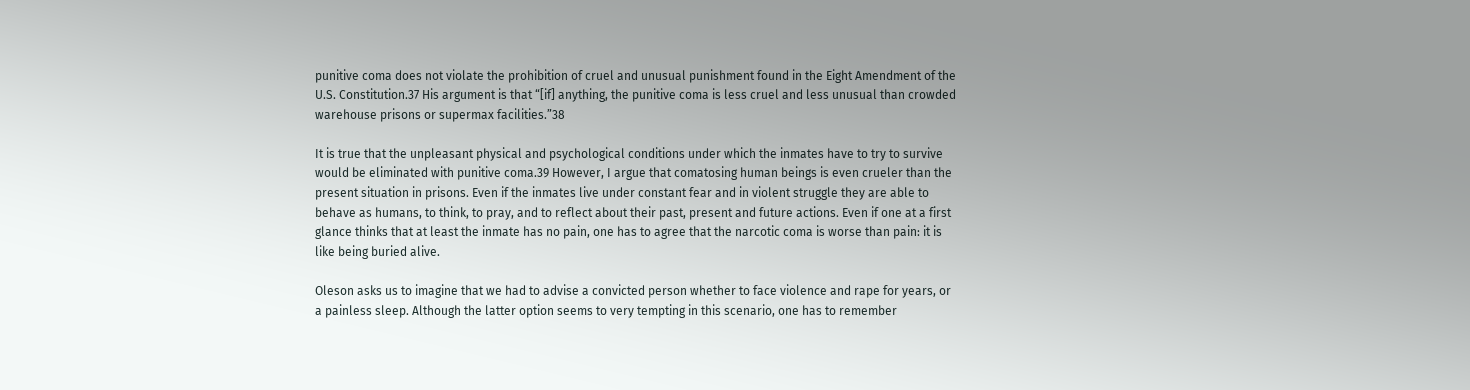punitive coma does not violate the prohibition of cruel and unusual punishment found in the Eight Amendment of the U.S. Constitution.37 His argument is that “[if] anything, the punitive coma is less cruel and less unusual than crowded warehouse prisons or supermax facilities.”38

It is true that the unpleasant physical and psychological conditions under which the inmates have to try to survive would be eliminated with punitive coma.39 However, I argue that comatosing human beings is even crueler than the present situation in prisons. Even if the inmates live under constant fear and in violent struggle they are able to behave as humans, to think, to pray, and to reflect about their past, present and future actions. Even if one at a first glance thinks that at least the inmate has no pain, one has to agree that the narcotic coma is worse than pain: it is like being buried alive.

Oleson asks us to imagine that we had to advise a convicted person whether to face violence and rape for years, or a painless sleep. Although the latter option seems to very tempting in this scenario, one has to remember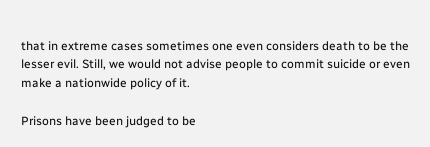that in extreme cases sometimes one even considers death to be the lesser evil. Still, we would not advise people to commit suicide or even make a nationwide policy of it.

Prisons have been judged to be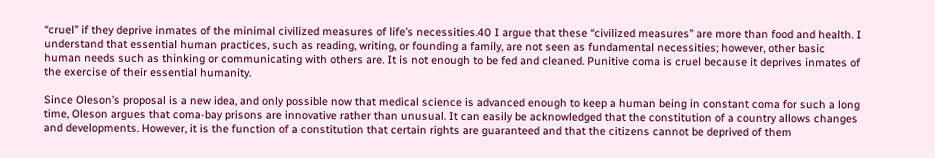“cruel” if they deprive inmates of the minimal civilized measures of life’s necessities.40 I argue that these “civilized measures” are more than food and health. I understand that essential human practices, such as reading, writing, or founding a family, are not seen as fundamental necessities; however, other basic human needs such as thinking or communicating with others are. It is not enough to be fed and cleaned. Punitive coma is cruel because it deprives inmates of the exercise of their essential humanity.

Since Oleson’s proposal is a new idea, and only possible now that medical science is advanced enough to keep a human being in constant coma for such a long time, Oleson argues that coma-bay prisons are innovative rather than unusual. It can easily be acknowledged that the constitution of a country allows changes and developments. However, it is the function of a constitution that certain rights are guaranteed and that the citizens cannot be deprived of them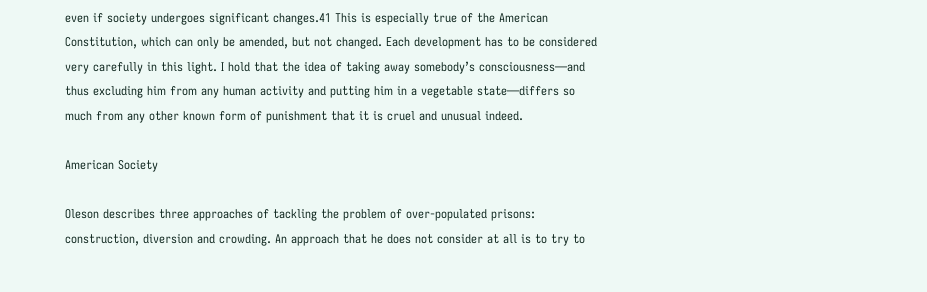even if society undergoes significant changes.41 This is especially true of the American Constitution, which can only be amended, but not changed. Each development has to be considered very carefully in this light. I hold that the idea of taking away somebody’s consciousness—and thus excluding him from any human activity and putting him in a vegetable state—differs so much from any other known form of punishment that it is cruel and unusual indeed.

American Society

Oleson describes three approaches of tackling the problem of over-populated prisons: construction, diversion and crowding. An approach that he does not consider at all is to try to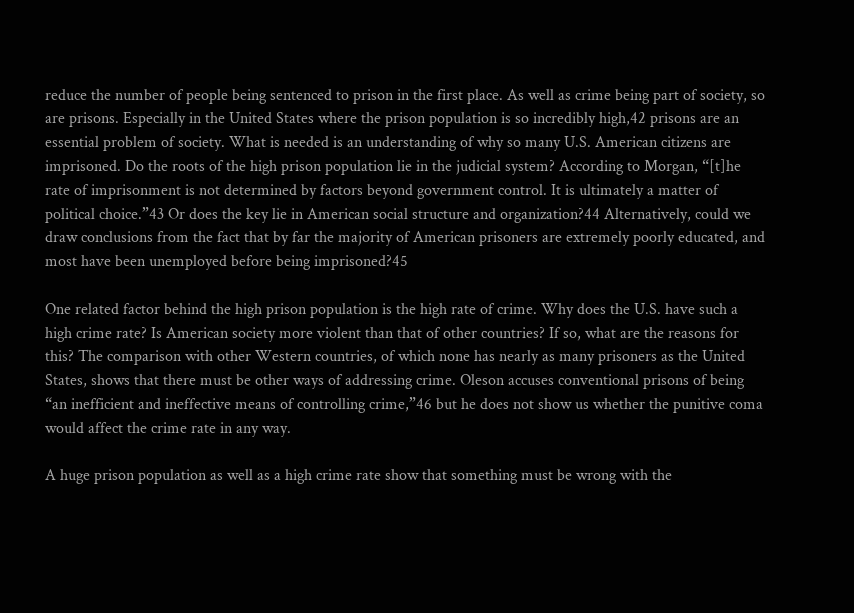reduce the number of people being sentenced to prison in the first place. As well as crime being part of society, so are prisons. Especially in the United States where the prison population is so incredibly high,42 prisons are an essential problem of society. What is needed is an understanding of why so many U.S. American citizens are imprisoned. Do the roots of the high prison population lie in the judicial system? According to Morgan, “[t]he rate of imprisonment is not determined by factors beyond government control. It is ultimately a matter of political choice.”43 Or does the key lie in American social structure and organization?44 Alternatively, could we draw conclusions from the fact that by far the majority of American prisoners are extremely poorly educated, and most have been unemployed before being imprisoned?45

One related factor behind the high prison population is the high rate of crime. Why does the U.S. have such a high crime rate? Is American society more violent than that of other countries? If so, what are the reasons for this? The comparison with other Western countries, of which none has nearly as many prisoners as the United States, shows that there must be other ways of addressing crime. Oleson accuses conventional prisons of being “an inefficient and ineffective means of controlling crime,”46 but he does not show us whether the punitive coma would affect the crime rate in any way.

A huge prison population as well as a high crime rate show that something must be wrong with the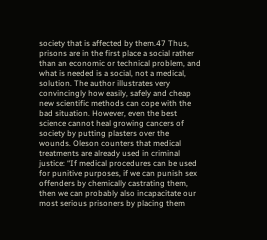society that is affected by them.47 Thus, prisons are in the first place a social rather than an economic or technical problem, and what is needed is a social, not a medical, solution. The author illustrates very convincingly how easily, safely and cheap new scientific methods can cope with the bad situation. However, even the best science cannot heal growing cancers of society by putting plasters over the wounds. Oleson counters that medical treatments are already used in criminal justice: “If medical procedures can be used for punitive purposes, if we can punish sex offenders by chemically castrating them, then we can probably also incapacitate our most serious prisoners by placing them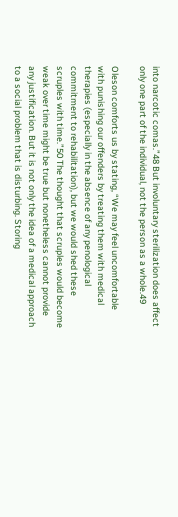into narcotic comas.”48 But involuntary sterilization does affect only one part of the individual, not the person as a whole.49

Oleson comforts us by stating, “We may feel uncomfortable with punishing our offenders by treating them with medical therapies (especially in the absence of any penological commitment to rehabilitation), but we would shed these scruples with time.”50 The thought that scruples would become weak over time might be true but nonetheless cannot provide any justification. But it is not only the idea of a medical approach to a social problem that is disturbing. Storing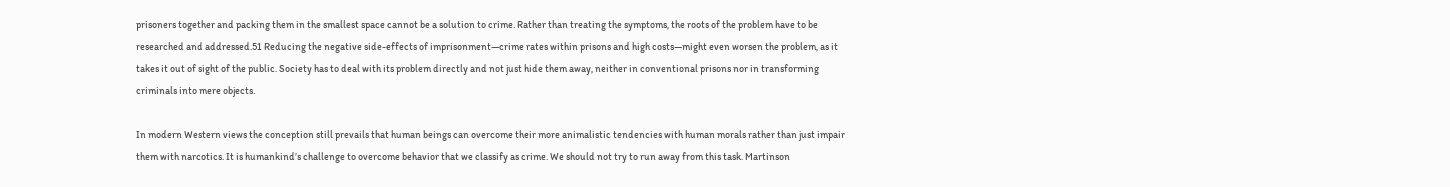prisoners together and packing them in the smallest space cannot be a solution to crime. Rather than treating the symptoms, the roots of the problem have to be researched and addressed.51 Reducing the negative side-effects of imprisonment—crime rates within prisons and high costs—might even worsen the problem, as it takes it out of sight of the public. Society has to deal with its problem directly and not just hide them away, neither in conventional prisons nor in transforming criminals into mere objects.

In modern Western views the conception still prevails that human beings can overcome their more animalistic tendencies with human morals rather than just impair them with narcotics. It is humankind’s challenge to overcome behavior that we classify as crime. We should not try to run away from this task. Martinson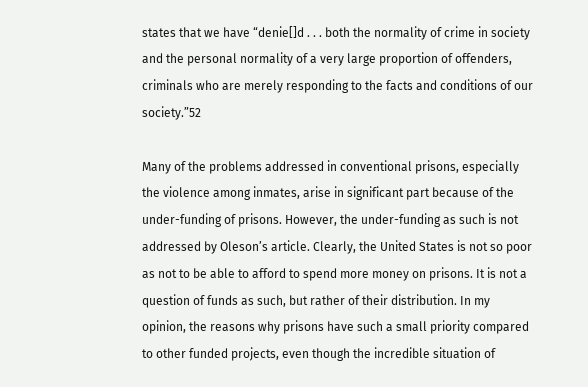states that we have “denie[]d . . . both the normality of crime in society and the personal normality of a very large proportion of offenders, criminals who are merely responding to the facts and conditions of our society.”52

Many of the problems addressed in conventional prisons, especially the violence among inmates, arise in significant part because of the under-funding of prisons. However, the under-funding as such is not addressed by Oleson’s article. Clearly, the United States is not so poor as not to be able to afford to spend more money on prisons. It is not a question of funds as such, but rather of their distribution. In my opinion, the reasons why prisons have such a small priority compared to other funded projects, even though the incredible situation of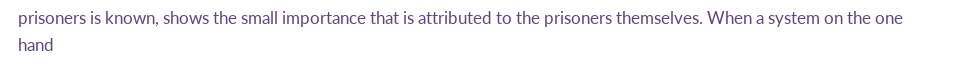prisoners is known, shows the small importance that is attributed to the prisoners themselves. When a system on the one hand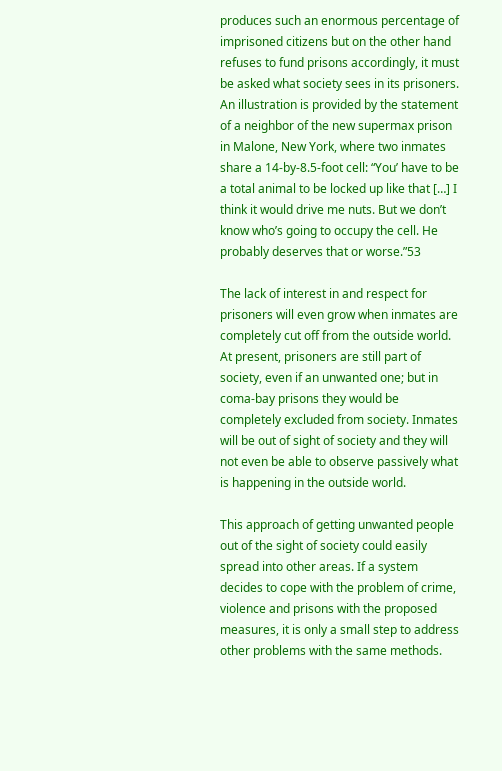produces such an enormous percentage of imprisoned citizens but on the other hand refuses to fund prisons accordingly, it must be asked what society sees in its prisoners. An illustration is provided by the statement of a neighbor of the new supermax prison in Malone, New York, where two inmates share a 14-by-8.5-foot cell: “You’ have to be a total animal to be locked up like that […] I think it would drive me nuts. But we don’t know who’s going to occupy the cell. He probably deserves that or worse.”53

The lack of interest in and respect for prisoners will even grow when inmates are completely cut off from the outside world. At present, prisoners are still part of society, even if an unwanted one; but in coma-bay prisons they would be completely excluded from society. Inmates will be out of sight of society and they will not even be able to observe passively what is happening in the outside world.

This approach of getting unwanted people out of the sight of society could easily spread into other areas. If a system decides to cope with the problem of crime, violence and prisons with the proposed measures, it is only a small step to address other problems with the same methods.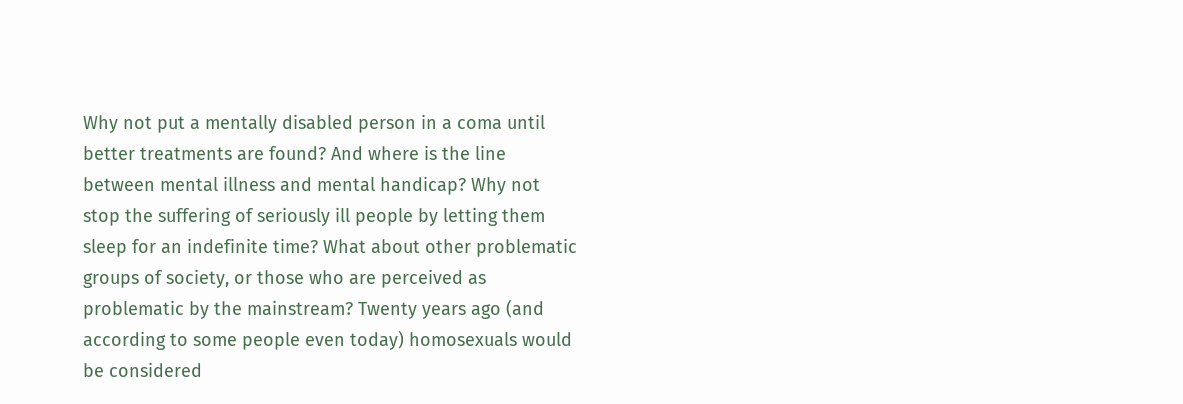Why not put a mentally disabled person in a coma until better treatments are found? And where is the line between mental illness and mental handicap? Why not stop the suffering of seriously ill people by letting them sleep for an indefinite time? What about other problematic groups of society, or those who are perceived as problematic by the mainstream? Twenty years ago (and according to some people even today) homosexuals would be considered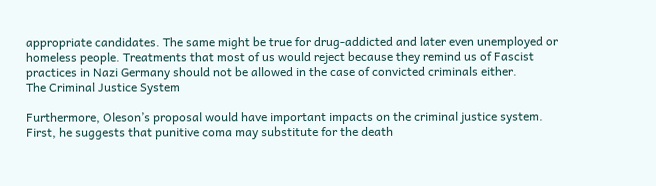appropriate candidates. The same might be true for drug-addicted and later even unemployed or homeless people. Treatments that most of us would reject because they remind us of Fascist practices in Nazi Germany should not be allowed in the case of convicted criminals either.
The Criminal Justice System

Furthermore, Oleson’s proposal would have important impacts on the criminal justice system. First, he suggests that punitive coma may substitute for the death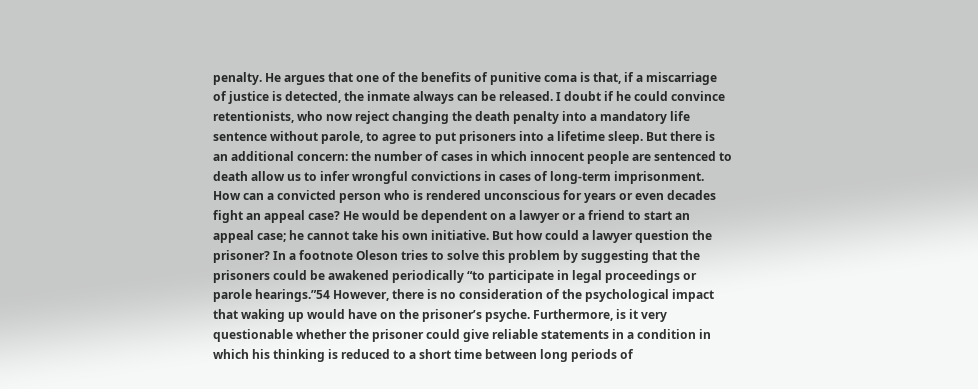penalty. He argues that one of the benefits of punitive coma is that, if a miscarriage of justice is detected, the inmate always can be released. I doubt if he could convince retentionists, who now reject changing the death penalty into a mandatory life sentence without parole, to agree to put prisoners into a lifetime sleep. But there is an additional concern: the number of cases in which innocent people are sentenced to death allow us to infer wrongful convictions in cases of long-term imprisonment. How can a convicted person who is rendered unconscious for years or even decades fight an appeal case? He would be dependent on a lawyer or a friend to start an appeal case; he cannot take his own initiative. But how could a lawyer question the prisoner? In a footnote Oleson tries to solve this problem by suggesting that the prisoners could be awakened periodically “to participate in legal proceedings or parole hearings.”54 However, there is no consideration of the psychological impact that waking up would have on the prisoner’s psyche. Furthermore, is it very questionable whether the prisoner could give reliable statements in a condition in which his thinking is reduced to a short time between long periods of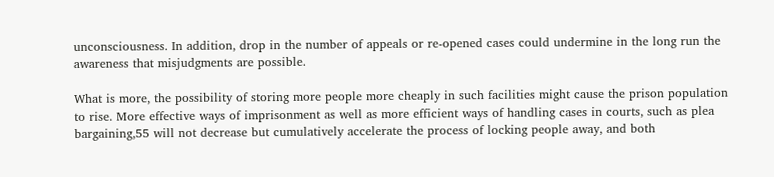unconsciousness. In addition, drop in the number of appeals or re-opened cases could undermine in the long run the awareness that misjudgments are possible.

What is more, the possibility of storing more people more cheaply in such facilities might cause the prison population to rise. More effective ways of imprisonment as well as more efficient ways of handling cases in courts, such as plea bargaining,55 will not decrease but cumulatively accelerate the process of locking people away, and both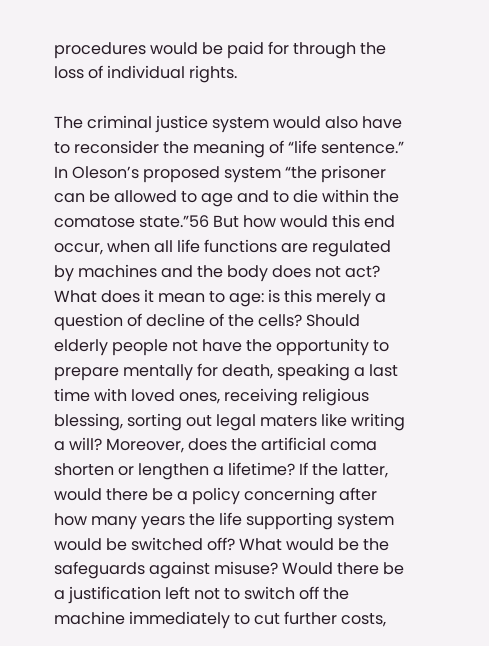procedures would be paid for through the loss of individual rights.

The criminal justice system would also have to reconsider the meaning of “life sentence.” In Oleson’s proposed system “the prisoner can be allowed to age and to die within the comatose state.”56 But how would this end occur, when all life functions are regulated by machines and the body does not act? What does it mean to age: is this merely a question of decline of the cells? Should elderly people not have the opportunity to prepare mentally for death, speaking a last time with loved ones, receiving religious blessing, sorting out legal maters like writing a will? Moreover, does the artificial coma shorten or lengthen a lifetime? If the latter, would there be a policy concerning after how many years the life supporting system would be switched off? What would be the safeguards against misuse? Would there be a justification left not to switch off the machine immediately to cut further costs,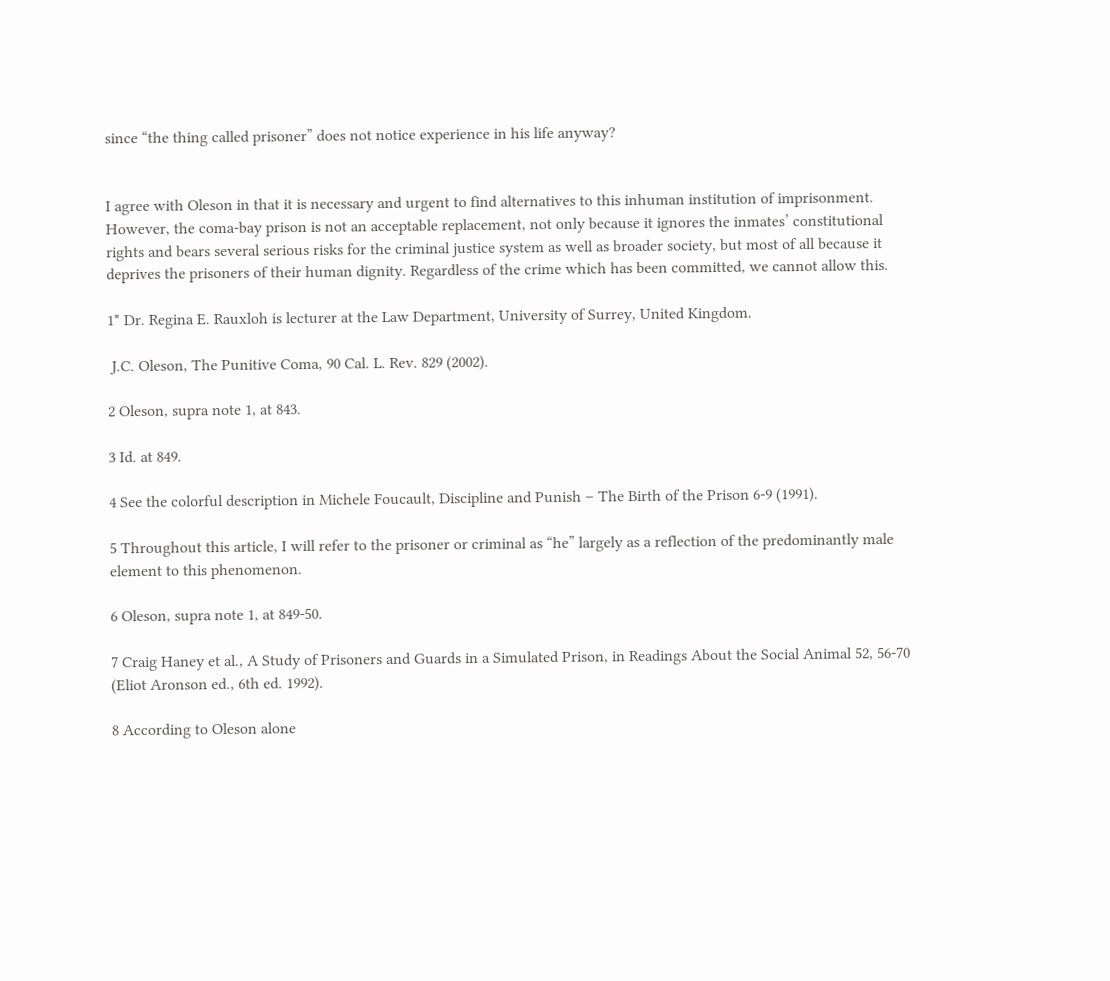since “the thing called prisoner” does not notice experience in his life anyway?


I agree with Oleson in that it is necessary and urgent to find alternatives to this inhuman institution of imprisonment. However, the coma-bay prison is not an acceptable replacement, not only because it ignores the inmates’ constitutional rights and bears several serious risks for the criminal justice system as well as broader society, but most of all because it deprives the prisoners of their human dignity. Regardless of the crime which has been committed, we cannot allow this.

1* Dr. Regina E. Rauxloh is lecturer at the Law Department, University of Surrey, United Kingdom.

 J.C. Oleson, The Punitive Coma, 90 Cal. L. Rev. 829 (2002).

2 Oleson, supra note 1, at 843.

3 Id. at 849.

4 See the colorful description in Michele Foucault, Discipline and Punish – The Birth of the Prison 6-9 (1991).

5 Throughout this article, I will refer to the prisoner or criminal as “he” largely as a reflection of the predominantly male element to this phenomenon.

6 Oleson, supra note 1, at 849-50.

7 Craig Haney et al., A Study of Prisoners and Guards in a Simulated Prison, in Readings About the Social Animal 52, 56-70 (Eliot Aronson ed., 6th ed. 1992).

8 According to Oleson alone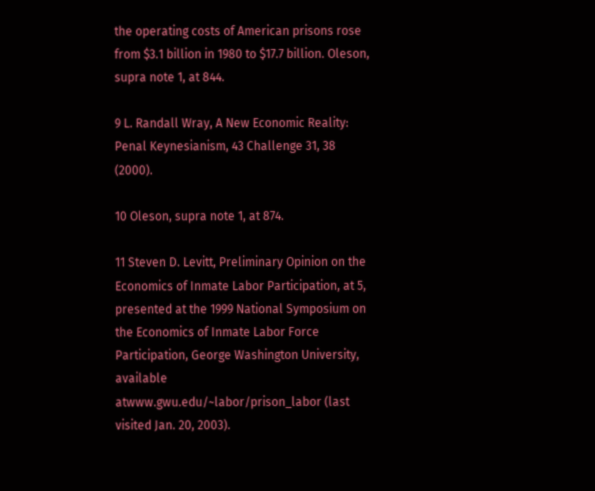the operating costs of American prisons rose from $3.1 billion in 1980 to $17.7 billion. Oleson, supra note 1, at 844.

9 L. Randall Wray, A New Economic Reality: Penal Keynesianism, 43 Challenge 31, 38 (2000).

10 Oleson, supra note 1, at 874.

11 Steven D. Levitt, Preliminary Opinion on the Economics of Inmate Labor Participation, at 5, presented at the 1999 National Symposium on the Economics of Inmate Labor Force Participation, George Washington University, available atwww.gwu.edu/~labor/prison_labor (last visited Jan. 20, 2003).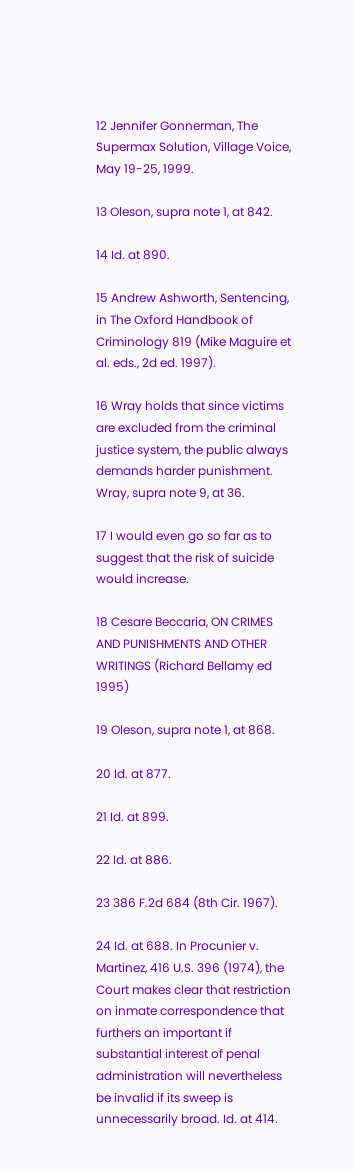12 Jennifer Gonnerman, The Supermax Solution, Village Voice, May 19-25, 1999.

13 Oleson, supra note 1, at 842.

14 Id. at 890.

15 Andrew Ashworth, Sentencing, in The Oxford Handbook of Criminology 819 (Mike Maguire et al. eds., 2d ed. 1997).

16 Wray holds that since victims are excluded from the criminal justice system, the public always demands harder punishment. Wray, supra note 9, at 36.

17 I would even go so far as to suggest that the risk of suicide would increase.

18 Cesare Beccaria, ON CRIMES AND PUNISHMENTS AND OTHER WRITINGS (Richard Bellamy ed 1995)

19 Oleson, supra note 1, at 868.

20 Id. at 877.

21 Id. at 899.

22 Id. at 886.

23 386 F.2d 684 (8th Cir. 1967).

24 Id. at 688. In Procunier v. Martinez, 416 U.S. 396 (1974), the Court makes clear that restriction on inmate correspondence that furthers an important if substantial interest of penal administration will nevertheless be invalid if its sweep is unnecessarily broad. Id. at 414.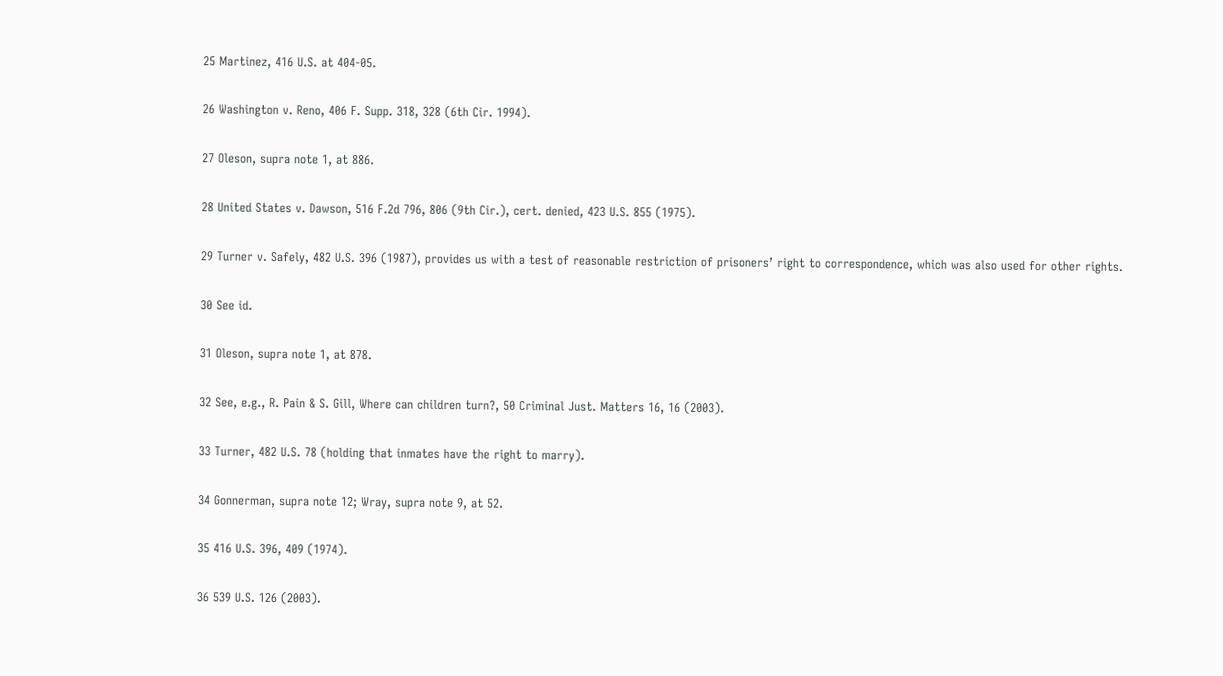25 Martinez, 416 U.S. at 404-05.

26 Washington v. Reno, 406 F. Supp. 318, 328 (6th Cir. 1994).

27 Oleson, supra note 1, at 886.

28 United States v. Dawson, 516 F.2d 796, 806 (9th Cir.), cert. denied, 423 U.S. 855 (1975).

29 Turner v. Safely, 482 U.S. 396 (1987), provides us with a test of reasonable restriction of prisoners’ right to correspondence, which was also used for other rights.

30 See id.

31 Oleson, supra note 1, at 878.

32 See, e.g., R. Pain & S. Gill, Where can children turn?, 50 Criminal Just. Matters 16, 16 (2003).

33 Turner, 482 U.S. 78 (holding that inmates have the right to marry).

34 Gonnerman, supra note 12; Wray, supra note 9, at 52.

35 416 U.S. 396, 409 (1974).

36 539 U.S. 126 (2003).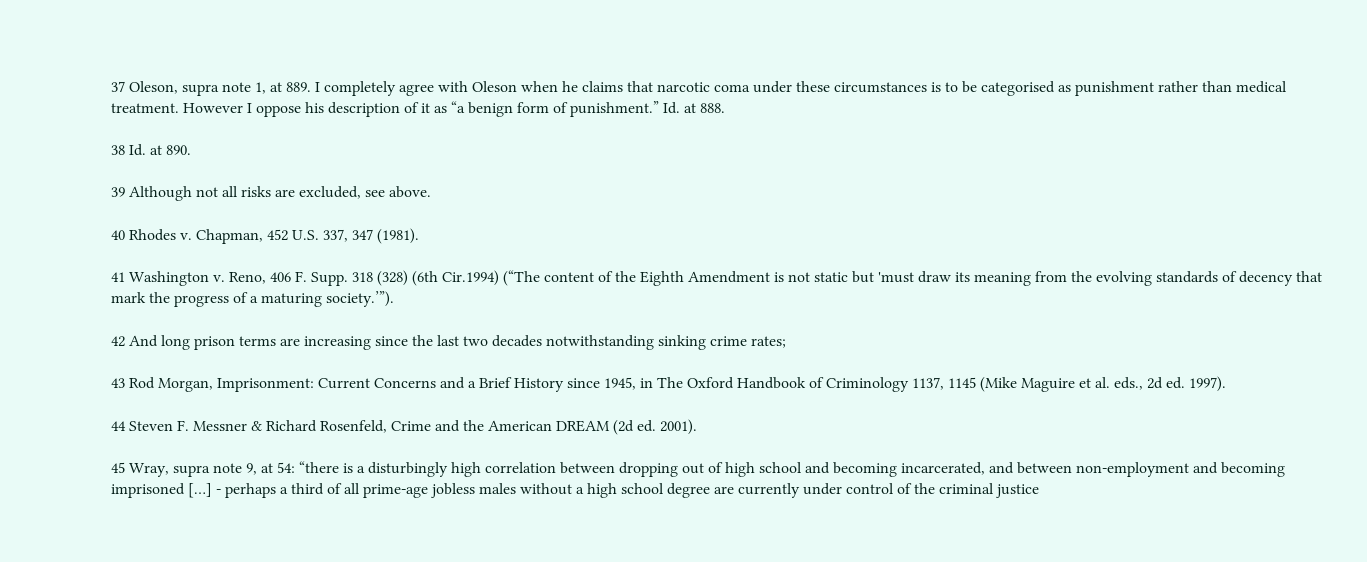37 Oleson, supra note 1, at 889. I completely agree with Oleson when he claims that narcotic coma under these circumstances is to be categorised as punishment rather than medical treatment. However I oppose his description of it as “a benign form of punishment.” Id. at 888.

38 Id. at 890.

39 Although not all risks are excluded, see above.

40 Rhodes v. Chapman, 452 U.S. 337, 347 (1981).

41 Washington v. Reno, 406 F. Supp. 318 (328) (6th Cir.1994) (“The content of the Eighth Amendment is not static but 'must draw its meaning from the evolving standards of decency that mark the progress of a maturing society.’”).

42 And long prison terms are increasing since the last two decades notwithstanding sinking crime rates;

43 Rod Morgan, Imprisonment: Current Concerns and a Brief History since 1945, in The Oxford Handbook of Criminology 1137, 1145 (Mike Maguire et al. eds., 2d ed. 1997).

44 Steven F. Messner & Richard Rosenfeld, Crime and the American DREAM (2d ed. 2001).

45 Wray, supra note 9, at 54: “there is a disturbingly high correlation between dropping out of high school and becoming incarcerated, and between non-employment and becoming imprisoned […] - perhaps a third of all prime-age jobless males without a high school degree are currently under control of the criminal justice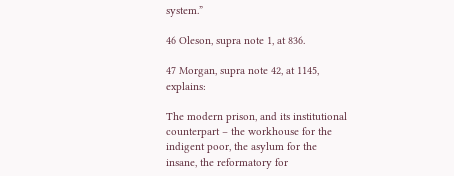system.”

46 Oleson, supra note 1, at 836.

47 Morgan, supra note 42, at 1145, explains:

The modern prison, and its institutional counterpart – the workhouse for the indigent poor, the asylum for the insane, the reformatory for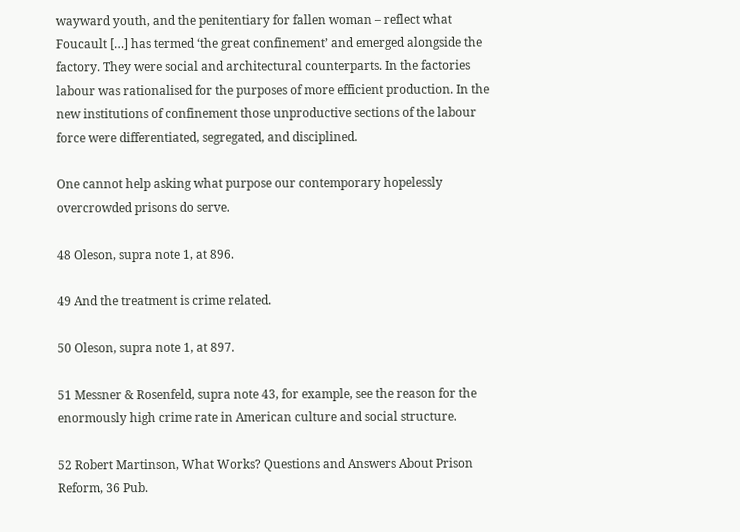wayward youth, and the penitentiary for fallen woman – reflect what Foucault […] has termed ‘the great confinement’ and emerged alongside the factory. They were social and architectural counterparts. In the factories labour was rationalised for the purposes of more efficient production. In the new institutions of confinement those unproductive sections of the labour force were differentiated, segregated, and disciplined.

One cannot help asking what purpose our contemporary hopelessly overcrowded prisons do serve.

48 Oleson, supra note 1, at 896.

49 And the treatment is crime related.

50 Oleson, supra note 1, at 897.

51 Messner & Rosenfeld, supra note 43, for example, see the reason for the enormously high crime rate in American culture and social structure.

52 Robert Martinson, What Works? Questions and Answers About Prison Reform, 36 Pub.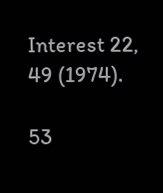Interest 22, 49 (1974).

53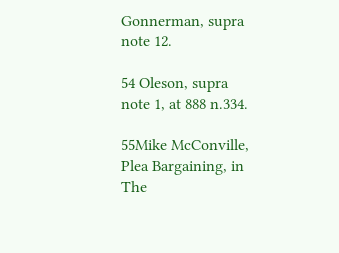Gonnerman, supra note 12.

54 Oleson, supra note 1, at 888 n.334.

55Mike McConville, Plea Bargaining, in The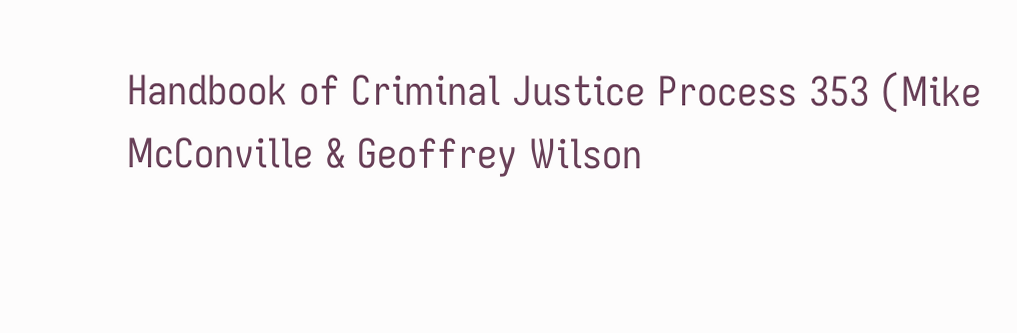Handbook of Criminal Justice Process 353 (Mike McConville & Geoffrey Wilson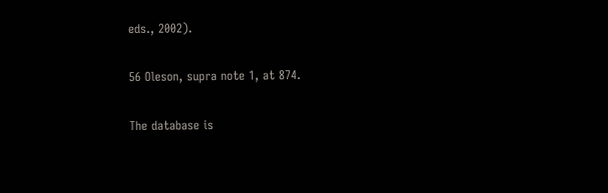eds., 2002).

56 Oleson, supra note 1, at 874.

The database is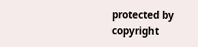protected by copyright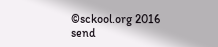©sckool.org 2016
send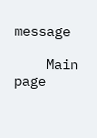message

    Main page